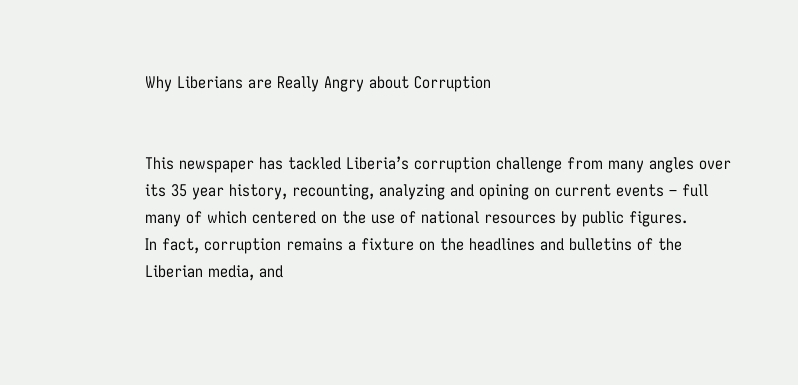Why Liberians are Really Angry about Corruption


This newspaper has tackled Liberia’s corruption challenge from many angles over its 35 year history, recounting, analyzing and opining on current events – full many of which centered on the use of national resources by public figures.
In fact, corruption remains a fixture on the headlines and bulletins of the Liberian media, and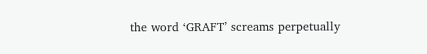the word ‘GRAFT’ screams perpetually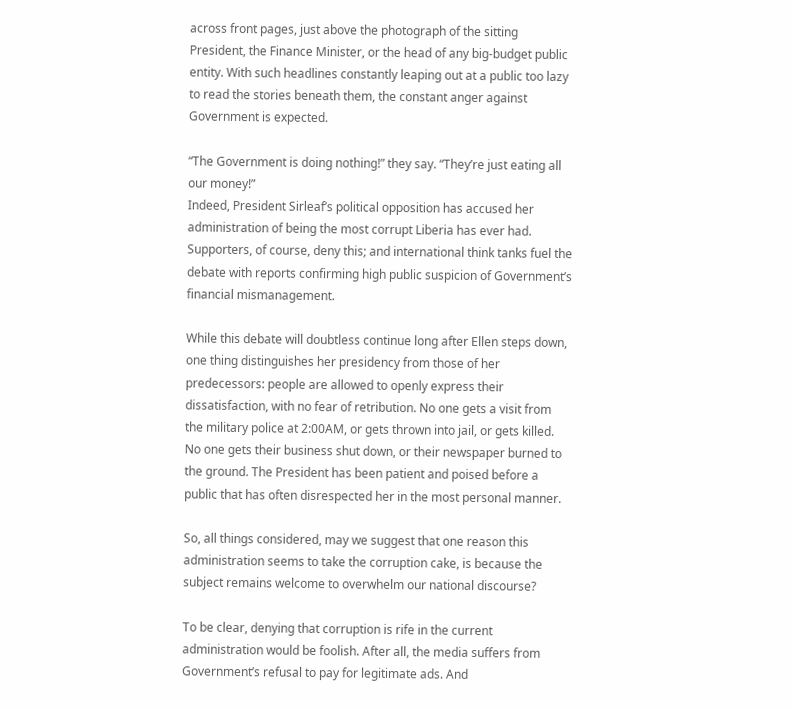across front pages, just above the photograph of the sitting President, the Finance Minister, or the head of any big-budget public entity. With such headlines constantly leaping out at a public too lazy to read the stories beneath them, the constant anger against Government is expected.

“The Government is doing nothing!” they say. “They’re just eating all our money!”
Indeed, President Sirleaf’s political opposition has accused her administration of being the most corrupt Liberia has ever had. Supporters, of course, deny this; and international think tanks fuel the debate with reports confirming high public suspicion of Government’s financial mismanagement.

While this debate will doubtless continue long after Ellen steps down, one thing distinguishes her presidency from those of her predecessors: people are allowed to openly express their dissatisfaction, with no fear of retribution. No one gets a visit from the military police at 2:00AM, or gets thrown into jail, or gets killed. No one gets their business shut down, or their newspaper burned to the ground. The President has been patient and poised before a public that has often disrespected her in the most personal manner.

So, all things considered, may we suggest that one reason this administration seems to take the corruption cake, is because the subject remains welcome to overwhelm our national discourse?

To be clear, denying that corruption is rife in the current administration would be foolish. After all, the media suffers from Government’s refusal to pay for legitimate ads. And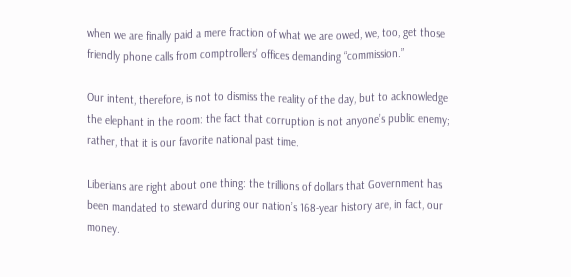when we are finally paid a mere fraction of what we are owed, we, too, get those friendly phone calls from comptrollers’ offices demanding “commission.”

Our intent, therefore, is not to dismiss the reality of the day, but to acknowledge the elephant in the room: the fact that corruption is not anyone’s public enemy; rather, that it is our favorite national past time.

Liberians are right about one thing: the trillions of dollars that Government has been mandated to steward during our nation’s 168-year history are, in fact, our money.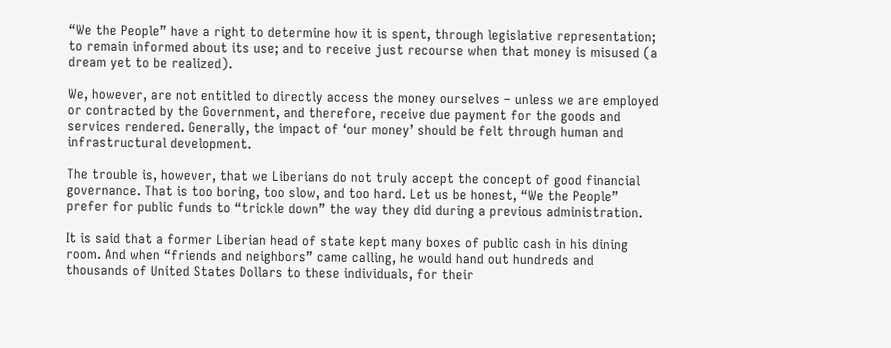“We the People” have a right to determine how it is spent, through legislative representation; to remain informed about its use; and to receive just recourse when that money is misused (a dream yet to be realized).

We, however, are not entitled to directly access the money ourselves – unless we are employed or contracted by the Government, and therefore, receive due payment for the goods and services rendered. Generally, the impact of ‘our money’ should be felt through human and infrastructural development.

The trouble is, however, that we Liberians do not truly accept the concept of good financial governance. That is too boring, too slow, and too hard. Let us be honest, “We the People” prefer for public funds to “trickle down” the way they did during a previous administration.

It is said that a former Liberian head of state kept many boxes of public cash in his dining room. And when “friends and neighbors” came calling, he would hand out hundreds and thousands of United States Dollars to these individuals, for their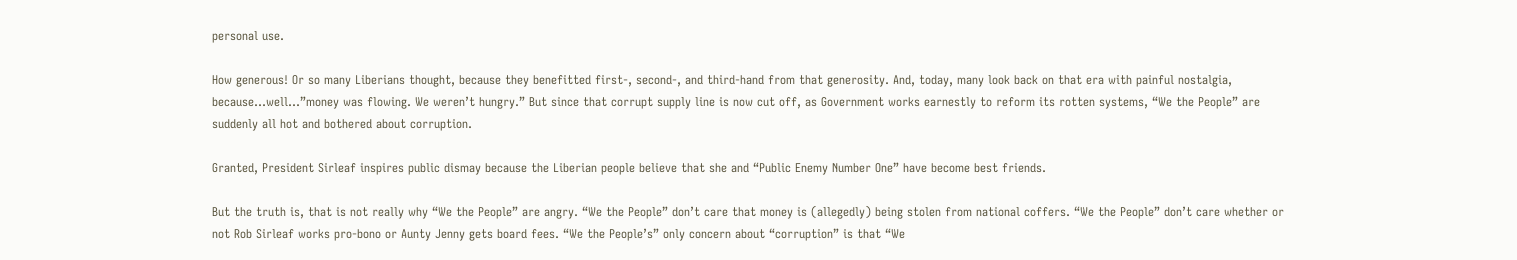personal use.

How generous! Or so many Liberians thought, because they benefitted first-, second-, and third-hand from that generosity. And, today, many look back on that era with painful nostalgia, because…well…”money was flowing. We weren’t hungry.” But since that corrupt supply line is now cut off, as Government works earnestly to reform its rotten systems, “We the People” are suddenly all hot and bothered about corruption.

Granted, President Sirleaf inspires public dismay because the Liberian people believe that she and “Public Enemy Number One” have become best friends.

But the truth is, that is not really why “We the People” are angry. “We the People” don’t care that money is (allegedly) being stolen from national coffers. “We the People” don’t care whether or not Rob Sirleaf works pro-bono or Aunty Jenny gets board fees. “We the People’s” only concern about “corruption” is that “We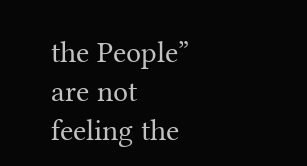the People” are not feeling the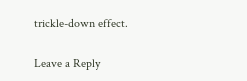trickle-down effect.

Leave a Reply